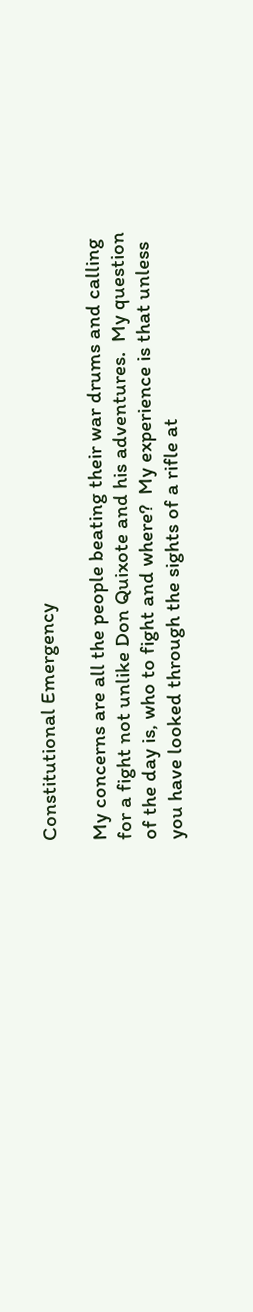Constitutional Emergency

My concerns are all the people beating their war drums and calling for a fight not unlike Don Quixote and his adventures.  My question of the day is, who to fight and where?  My experience is that unless you have looked through the sights of a rifle at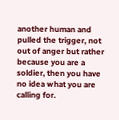another human and pulled the trigger, not out of anger but rather because you are a soldier, then you have no idea what you are calling for.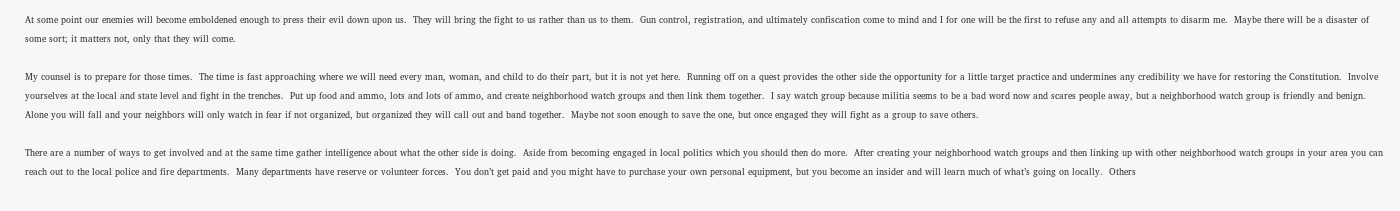At some point our enemies will become emboldened enough to press their evil down upon us.  They will bring the fight to us rather than us to them.  Gun control, registration, and ultimately confiscation come to mind and I for one will be the first to refuse any and all attempts to disarm me.  Maybe there will be a disaster of some sort; it matters not, only that they will come.

My counsel is to prepare for those times.  The time is fast approaching where we will need every man, woman, and child to do their part, but it is not yet here.  Running off on a quest provides the other side the opportunity for a little target practice and undermines any credibility we have for restoring the Constitution.  Involve yourselves at the local and state level and fight in the trenches.  Put up food and ammo, lots and lots of ammo, and create neighborhood watch groups and then link them together.  I say watch group because militia seems to be a bad word now and scares people away, but a neighborhood watch group is friendly and benign.  Alone you will fall and your neighbors will only watch in fear if not organized, but organized they will call out and band together.  Maybe not soon enough to save the one, but once engaged they will fight as a group to save others.

There are a number of ways to get involved and at the same time gather intelligence about what the other side is doing.  Aside from becoming engaged in local politics which you should then do more.  After creating your neighborhood watch groups and then linking up with other neighborhood watch groups in your area you can reach out to the local police and fire departments.  Many departments have reserve or volunteer forces.  You don’t get paid and you might have to purchase your own personal equipment, but you become an insider and will learn much of what’s going on locally.  Others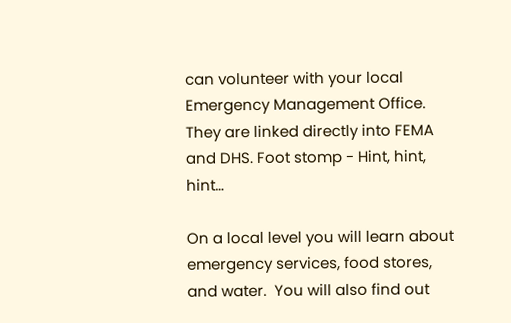can volunteer with your local Emergency Management Office.  They are linked directly into FEMA and DHS. Foot stomp - Hint, hint, hint…

On a local level you will learn about emergency services, food stores, and water.  You will also find out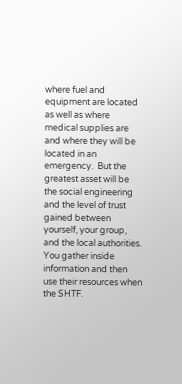where fuel and equipment are located as well as where medical supplies are and where they will be located in an emergency.  But the greatest asset will be the social engineering and the level of trust gained between yourself, your group, and the local authorities.  You gather inside information and then use their resources when the SHTF.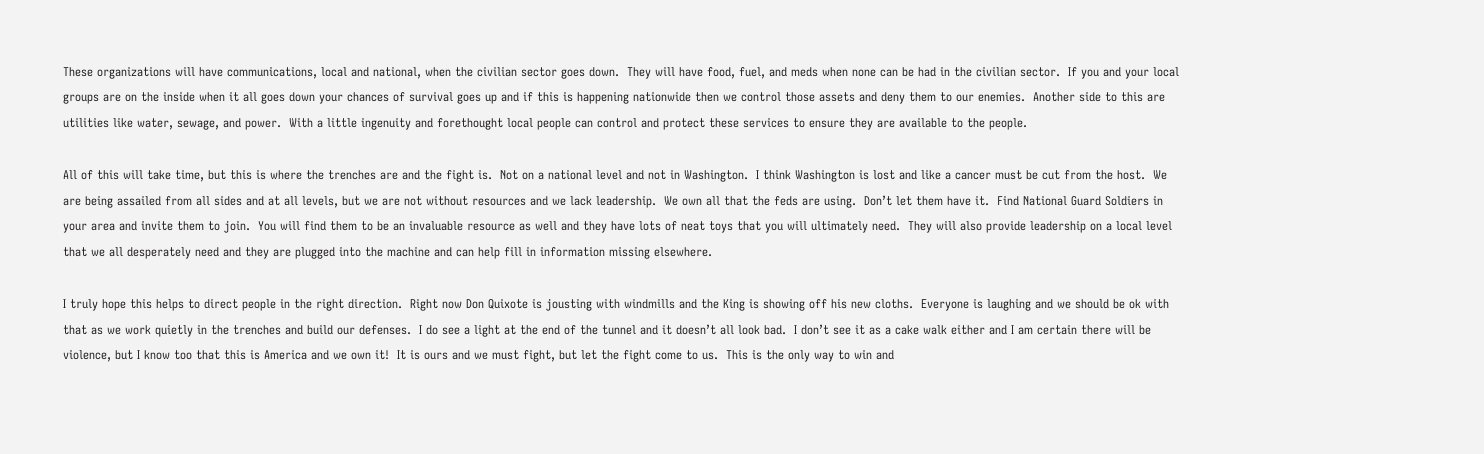These organizations will have communications, local and national, when the civilian sector goes down.  They will have food, fuel, and meds when none can be had in the civilian sector.  If you and your local groups are on the inside when it all goes down your chances of survival goes up and if this is happening nationwide then we control those assets and deny them to our enemies.  Another side to this are utilities like water, sewage, and power.  With a little ingenuity and forethought local people can control and protect these services to ensure they are available to the people.

All of this will take time, but this is where the trenches are and the fight is.  Not on a national level and not in Washington.  I think Washington is lost and like a cancer must be cut from the host.  We are being assailed from all sides and at all levels, but we are not without resources and we lack leadership.  We own all that the feds are using.  Don’t let them have it.  Find National Guard Soldiers in your area and invite them to join.  You will find them to be an invaluable resource as well and they have lots of neat toys that you will ultimately need.  They will also provide leadership on a local level that we all desperately need and they are plugged into the machine and can help fill in information missing elsewhere.

I truly hope this helps to direct people in the right direction.  Right now Don Quixote is jousting with windmills and the King is showing off his new cloths.  Everyone is laughing and we should be ok with that as we work quietly in the trenches and build our defenses.  I do see a light at the end of the tunnel and it doesn’t all look bad.  I don’t see it as a cake walk either and I am certain there will be violence, but I know too that this is America and we own it!  It is ours and we must fight, but let the fight come to us.  This is the only way to win and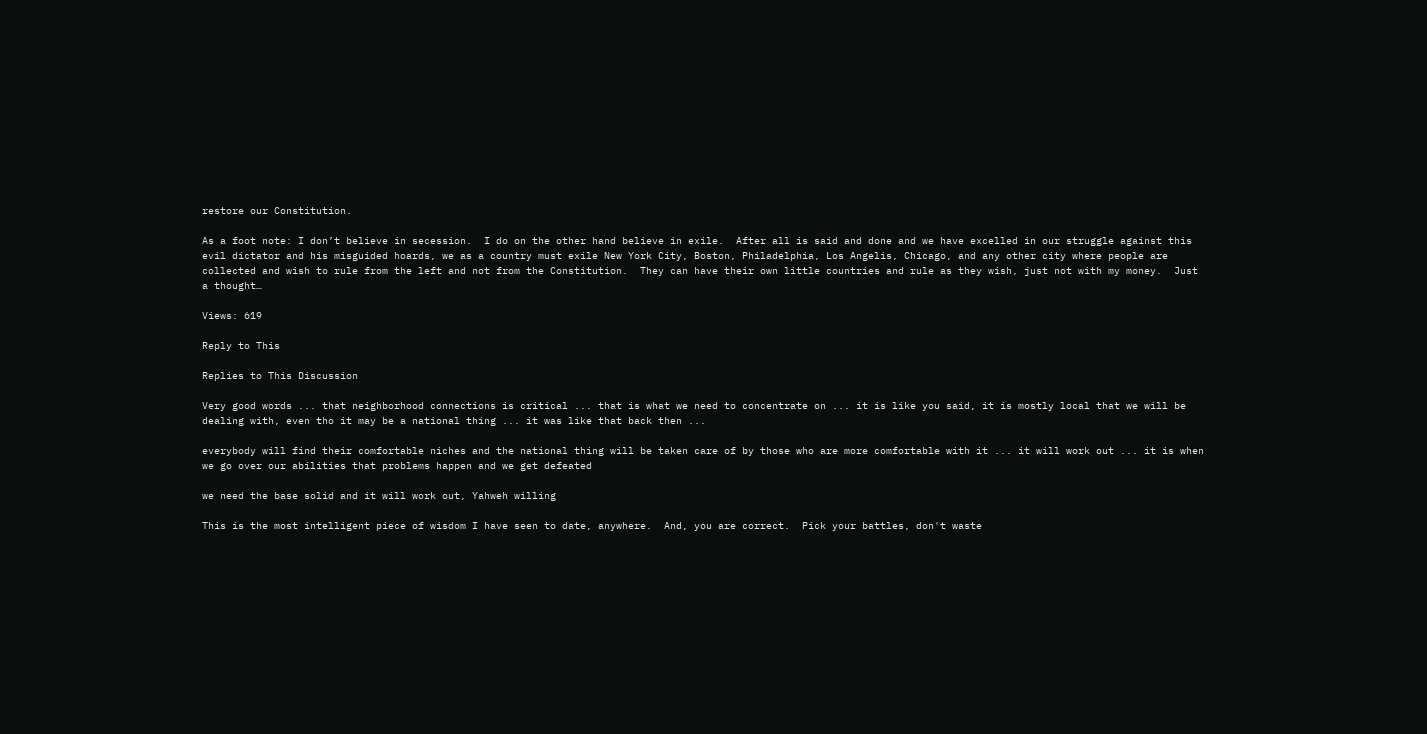restore our Constitution.

As a foot note: I don’t believe in secession.  I do on the other hand believe in exile.  After all is said and done and we have excelled in our struggle against this evil dictator and his misguided hoards, we as a country must exile New York City, Boston, Philadelphia, Los Angelis, Chicago, and any other city where people are collected and wish to rule from the left and not from the Constitution.  They can have their own little countries and rule as they wish, just not with my money.  Just a thought…

Views: 619

Reply to This

Replies to This Discussion

Very good words ... that neighborhood connections is critical ... that is what we need to concentrate on ... it is like you said, it is mostly local that we will be dealing with, even tho it may be a national thing ... it was like that back then ...

everybody will find their comfortable niches and the national thing will be taken care of by those who are more comfortable with it ... it will work out ... it is when we go over our abilities that problems happen and we get defeated

we need the base solid and it will work out, Yahweh willing

This is the most intelligent piece of wisdom I have seen to date, anywhere.  And, you are correct.  Pick your battles, don't waste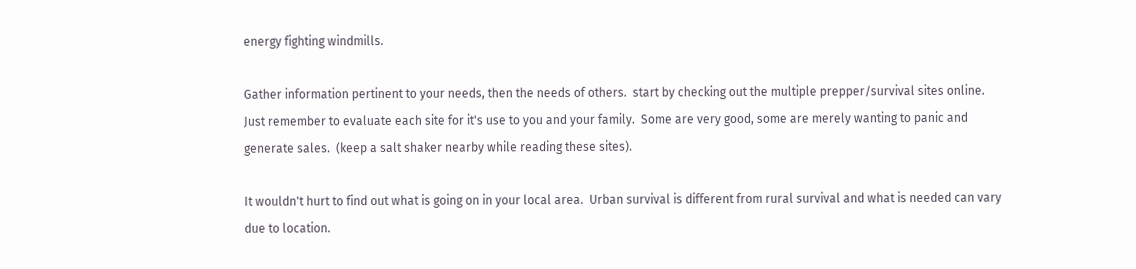energy fighting windmills.

Gather information pertinent to your needs, then the needs of others.  start by checking out the multiple prepper/survival sites online.  Just remember to evaluate each site for it's use to you and your family.  Some are very good, some are merely wanting to panic and generate sales.  (keep a salt shaker nearby while reading these sites).

It wouldn't hurt to find out what is going on in your local area.  Urban survival is different from rural survival and what is needed can vary due to location.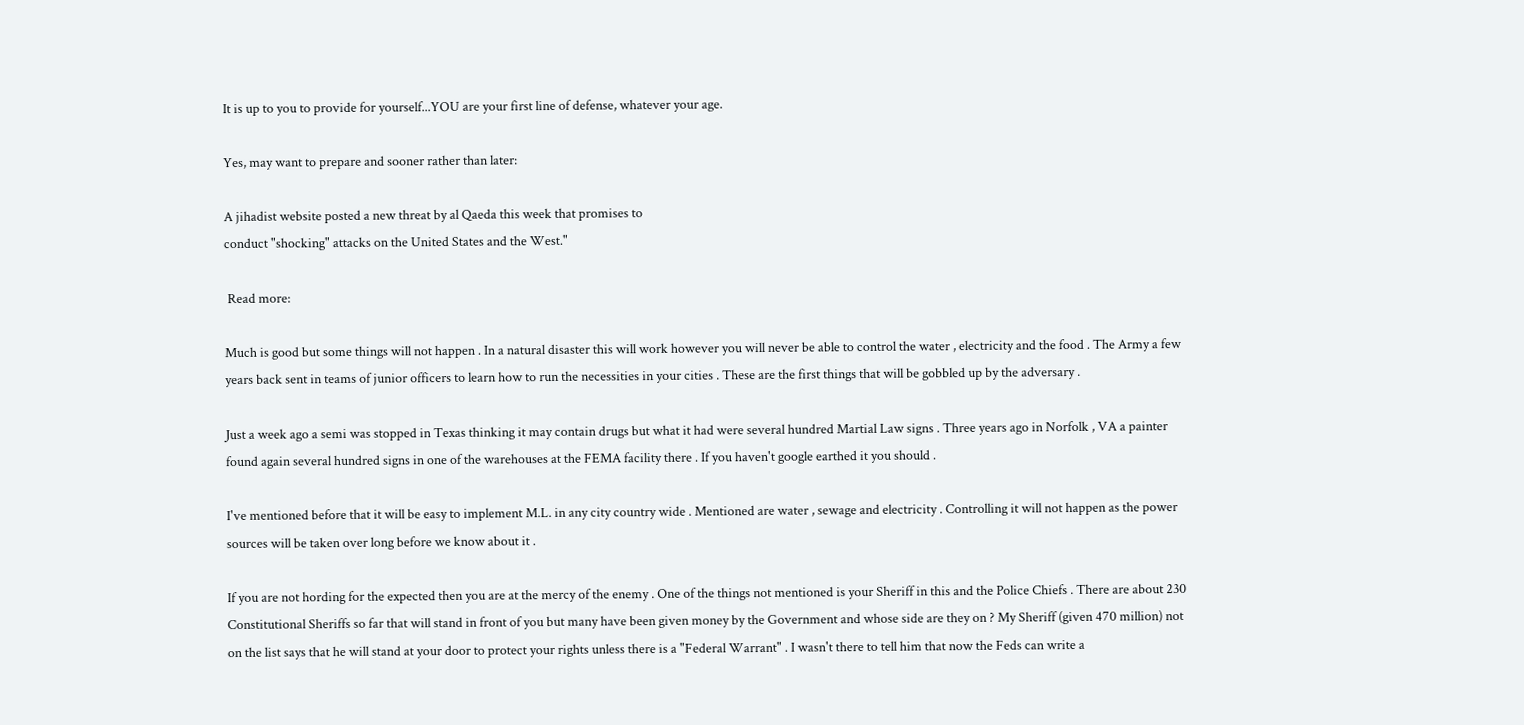It is up to you to provide for yourself...YOU are your first line of defense, whatever your age.

Yes, may want to prepare and sooner rather than later:

A jihadist website posted a new threat by al Qaeda this week that promises to
conduct "shocking" attacks on the United States and the West."

 Read more:

Much is good but some things will not happen . In a natural disaster this will work however you will never be able to control the water , electricity and the food . The Army a few years back sent in teams of junior officers to learn how to run the necessities in your cities . These are the first things that will be gobbled up by the adversary .

Just a week ago a semi was stopped in Texas thinking it may contain drugs but what it had were several hundred Martial Law signs . Three years ago in Norfolk , VA a painter found again several hundred signs in one of the warehouses at the FEMA facility there . If you haven't google earthed it you should .

I've mentioned before that it will be easy to implement M.L. in any city country wide . Mentioned are water , sewage and electricity . Controlling it will not happen as the power sources will be taken over long before we know about it .

If you are not hording for the expected then you are at the mercy of the enemy . One of the things not mentioned is your Sheriff in this and the Police Chiefs . There are about 230 Constitutional Sheriffs so far that will stand in front of you but many have been given money by the Government and whose side are they on ? My Sheriff (given 470 million) not on the list says that he will stand at your door to protect your rights unless there is a "Federal Warrant" . I wasn't there to tell him that now the Feds can write a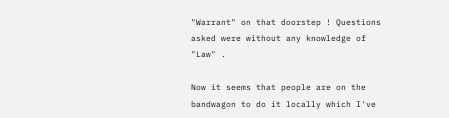"Warrant" on that doorstep ! Questions asked were without any knowledge of "Law" .

Now it seems that people are on the bandwagon to do it locally which I've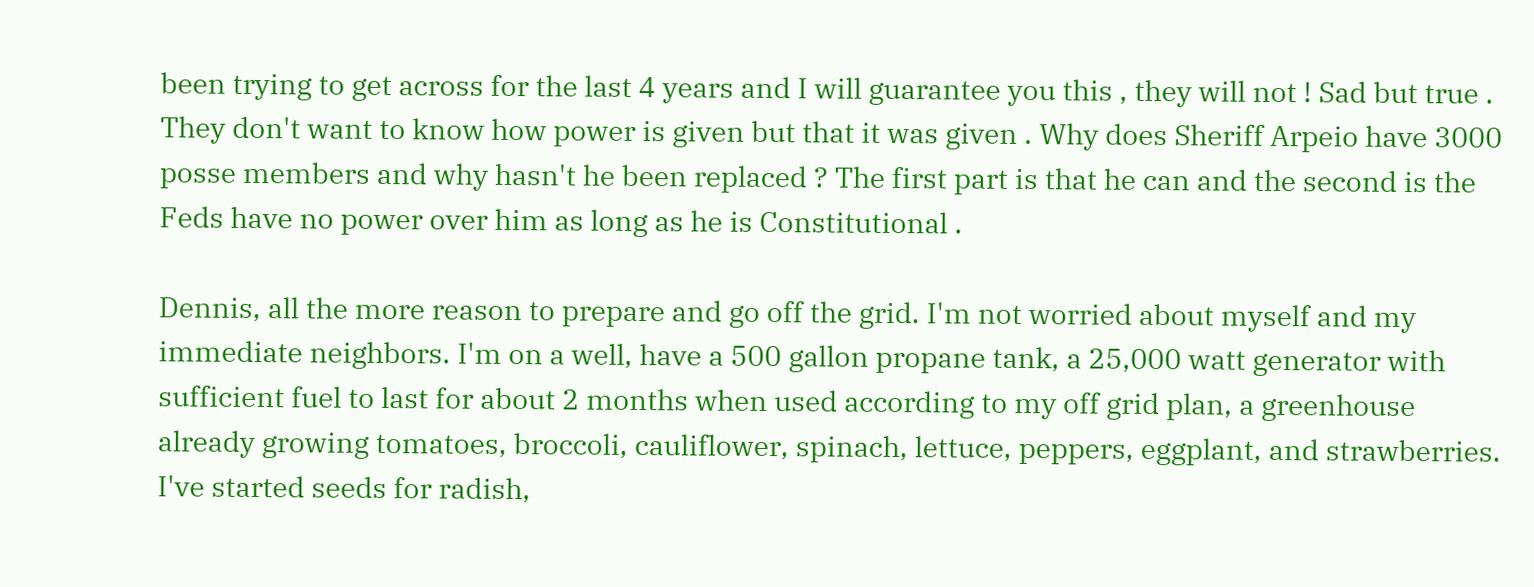been trying to get across for the last 4 years and I will guarantee you this , they will not ! Sad but true . They don't want to know how power is given but that it was given . Why does Sheriff Arpeio have 3000 posse members and why hasn't he been replaced ? The first part is that he can and the second is the Feds have no power over him as long as he is Constitutional .

Dennis, all the more reason to prepare and go off the grid. I'm not worried about myself and my immediate neighbors. I'm on a well, have a 500 gallon propane tank, a 25,000 watt generator with sufficient fuel to last for about 2 months when used according to my off grid plan, a greenhouse already growing tomatoes, broccoli, cauliflower, spinach, lettuce, peppers, eggplant, and strawberries. I've started seeds for radish,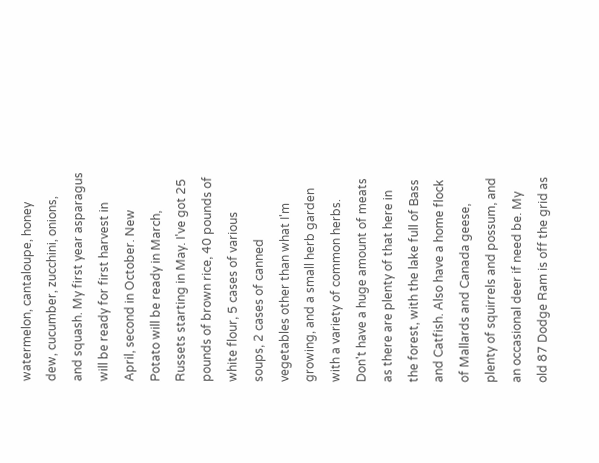watermelon, cantaloupe, honey dew, cucumber, zucchini, onions, and squash. My first year asparagus will be ready for first harvest in April, second in October. New Potato will be ready in March, Russets starting in May. I've got 25 pounds of brown rice, 40 pounds of white flour, 5 cases of various soups, 2 cases of canned vegetables other than what I'm growing, and a small herb garden with a variety of common herbs. Don't have a huge amount of meats as there are plenty of that here in the forest, with the lake full of Bass and Catfish. Also have a home flock of Mallards and Canada geese, plenty of squirrels and possum, and an occasional deer if need be. My old 87 Dodge Ram is off the grid as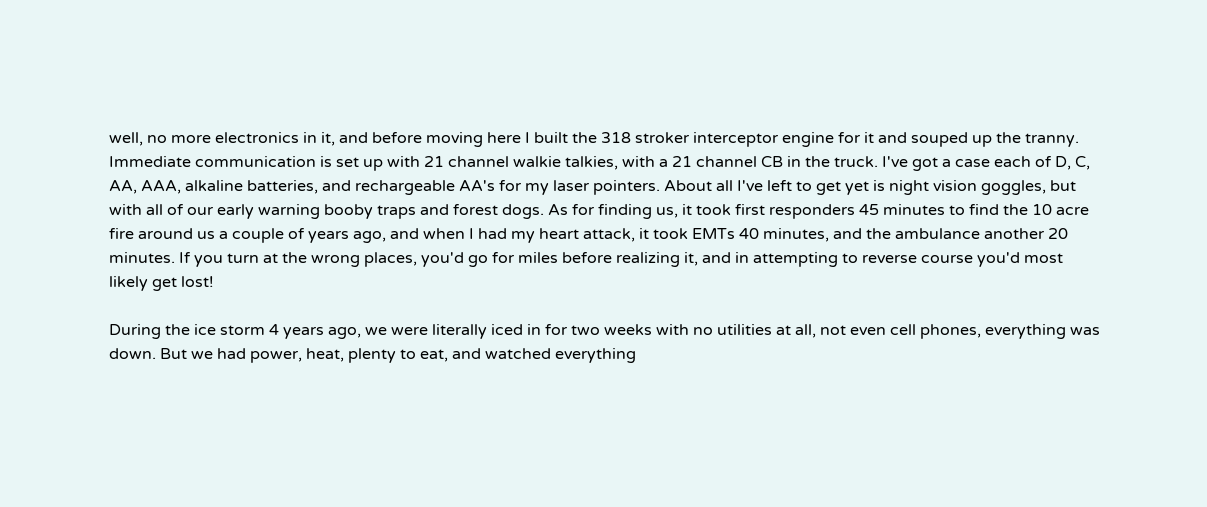well, no more electronics in it, and before moving here I built the 318 stroker interceptor engine for it and souped up the tranny. Immediate communication is set up with 21 channel walkie talkies, with a 21 channel CB in the truck. I've got a case each of D, C, AA, AAA, alkaline batteries, and rechargeable AA's for my laser pointers. About all I've left to get yet is night vision goggles, but with all of our early warning booby traps and forest dogs. As for finding us, it took first responders 45 minutes to find the 10 acre fire around us a couple of years ago, and when I had my heart attack, it took EMTs 40 minutes, and the ambulance another 20 minutes. If you turn at the wrong places, you'd go for miles before realizing it, and in attempting to reverse course you'd most likely get lost!

During the ice storm 4 years ago, we were literally iced in for two weeks with no utilities at all, not even cell phones, everything was down. But we had power, heat, plenty to eat, and watched everything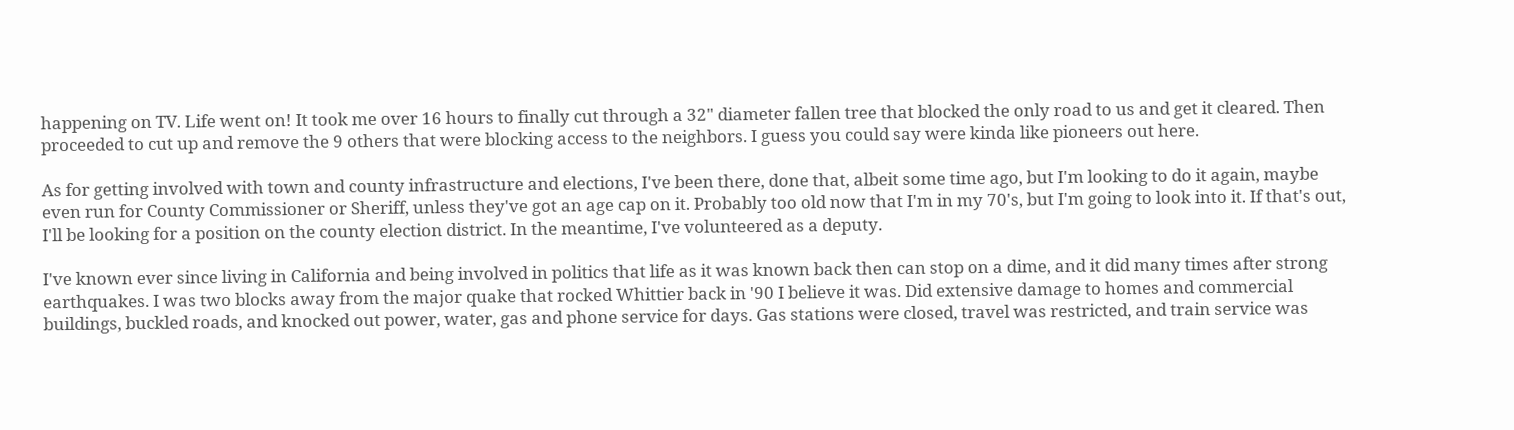happening on TV. Life went on! It took me over 16 hours to finally cut through a 32" diameter fallen tree that blocked the only road to us and get it cleared. Then proceeded to cut up and remove the 9 others that were blocking access to the neighbors. I guess you could say were kinda like pioneers out here.

As for getting involved with town and county infrastructure and elections, I've been there, done that, albeit some time ago, but I'm looking to do it again, maybe even run for County Commissioner or Sheriff, unless they've got an age cap on it. Probably too old now that I'm in my 70's, but I'm going to look into it. If that's out, I'll be looking for a position on the county election district. In the meantime, I've volunteered as a deputy.

I've known ever since living in California and being involved in politics that life as it was known back then can stop on a dime, and it did many times after strong earthquakes. I was two blocks away from the major quake that rocked Whittier back in '90 I believe it was. Did extensive damage to homes and commercial buildings, buckled roads, and knocked out power, water, gas and phone service for days. Gas stations were closed, travel was restricted, and train service was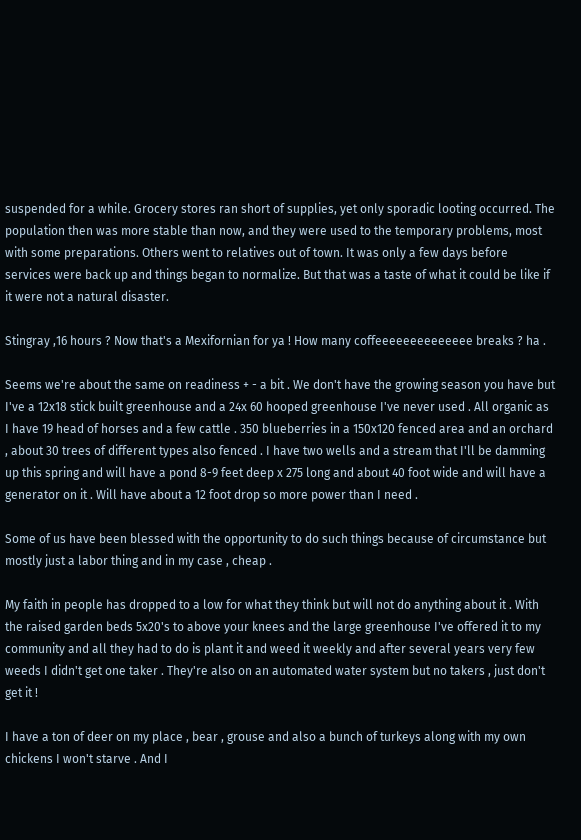suspended for a while. Grocery stores ran short of supplies, yet only sporadic looting occurred. The population then was more stable than now, and they were used to the temporary problems, most with some preparations. Others went to relatives out of town. It was only a few days before services were back up and things began to normalize. But that was a taste of what it could be like if it were not a natural disaster.

Stingray ,16 hours ? Now that's a Mexifornian for ya ! How many coffeeeeeeeeeeeeee breaks ? ha .

Seems we're about the same on readiness + - a bit . We don't have the growing season you have but I've a 12x18 stick built greenhouse and a 24x 60 hooped greenhouse I've never used . All organic as I have 19 head of horses and a few cattle . 350 blueberries in a 150x120 fenced area and an orchard , about 30 trees of different types also fenced . I have two wells and a stream that I'll be damming up this spring and will have a pond 8-9 feet deep x 275 long and about 40 foot wide and will have a generator on it . Will have about a 12 foot drop so more power than I need .

Some of us have been blessed with the opportunity to do such things because of circumstance but mostly just a labor thing and in my case , cheap .

My faith in people has dropped to a low for what they think but will not do anything about it . With the raised garden beds 5x20's to above your knees and the large greenhouse I've offered it to my community and all they had to do is plant it and weed it weekly and after several years very few weeds I didn't get one taker . They're also on an automated water system but no takers , just don't get it !

I have a ton of deer on my place , bear , grouse and also a bunch of turkeys along with my own chickens I won't starve . And I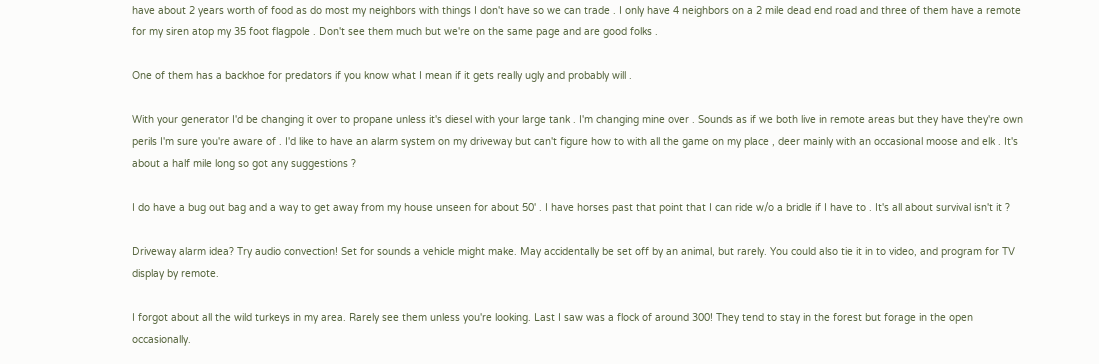have about 2 years worth of food as do most my neighbors with things I don't have so we can trade . I only have 4 neighbors on a 2 mile dead end road and three of them have a remote for my siren atop my 35 foot flagpole . Don't see them much but we're on the same page and are good folks .

One of them has a backhoe for predators if you know what I mean if it gets really ugly and probably will .

With your generator I'd be changing it over to propane unless it's diesel with your large tank . I'm changing mine over . Sounds as if we both live in remote areas but they have they're own perils I'm sure you're aware of . I'd like to have an alarm system on my driveway but can't figure how to with all the game on my place , deer mainly with an occasional moose and elk . It's about a half mile long so got any suggestions ?

I do have a bug out bag and a way to get away from my house unseen for about 50' . I have horses past that point that I can ride w/o a bridle if I have to . It's all about survival isn't it ?

Driveway alarm idea? Try audio convection! Set for sounds a vehicle might make. May accidentally be set off by an animal, but rarely. You could also tie it in to video, and program for TV display by remote.

I forgot about all the wild turkeys in my area. Rarely see them unless you're looking. Last I saw was a flock of around 300! They tend to stay in the forest but forage in the open occasionally.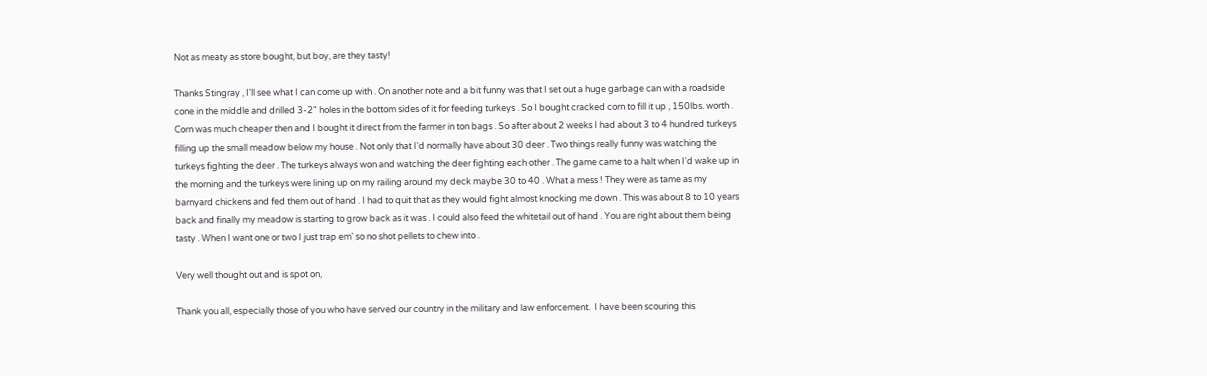Not as meaty as store bought, but boy, are they tasty!

Thanks Stingray , I'll see what I can come up with . On another note and a bit funny was that I set out a huge garbage can with a roadside cone in the middle and drilled 3-2" holes in the bottom sides of it for feeding turkeys . So I bought cracked corn to fill it up , 150lbs. worth . Corn was much cheaper then and I bought it direct from the farmer in ton bags . So after about 2 weeks I had about 3 to 4 hundred turkeys filling up the small meadow below my house . Not only that I'd normally have about 30 deer . Two things really funny was watching the turkeys fighting the deer . The turkeys always won and watching the deer fighting each other . The game came to a halt when I'd wake up in the morning and the turkeys were lining up on my railing around my deck maybe 30 to 40 . What a mess ! They were as tame as my barnyard chickens and fed them out of hand . I had to quit that as they would fight almost knocking me down . This was about 8 to 10 years back and finally my meadow is starting to grow back as it was . I could also feed the whitetail out of hand . You are right about them being tasty . When I want one or two I just trap em' so no shot pellets to chew into .

Very well thought out and is spot on,

Thank you all, especially those of you who have served our country in the military and law enforcement.  I have been scouring this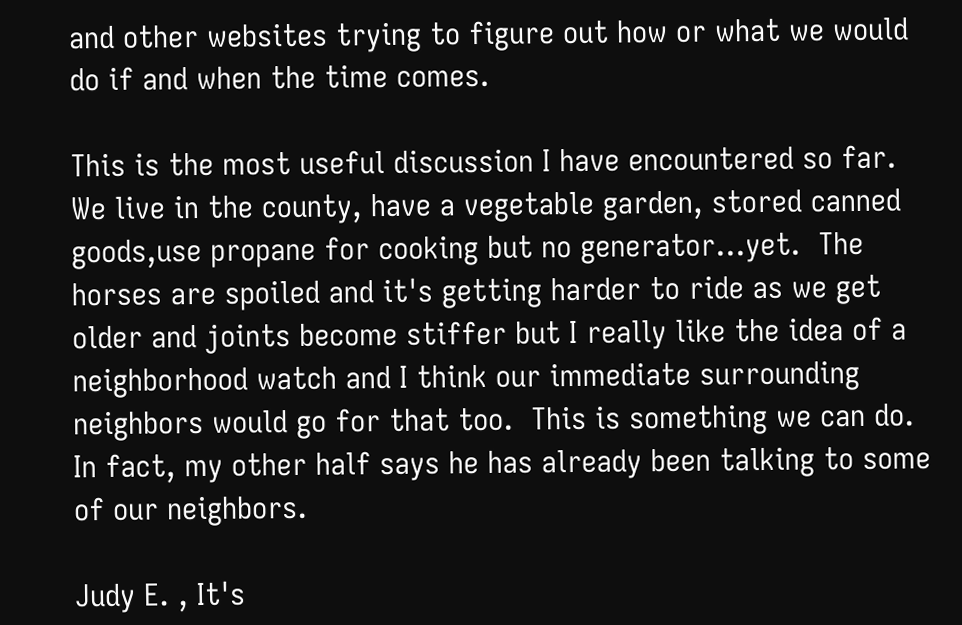and other websites trying to figure out how or what we would do if and when the time comes.

This is the most useful discussion I have encountered so far.  We live in the county, have a vegetable garden, stored canned goods,use propane for cooking but no generator...yet.  The horses are spoiled and it's getting harder to ride as we get older and joints become stiffer but I really like the idea of a neighborhood watch and I think our immediate surrounding neighbors would go for that too.  This is something we can do.  In fact, my other half says he has already been talking to some of our neighbors.

Judy E. , It's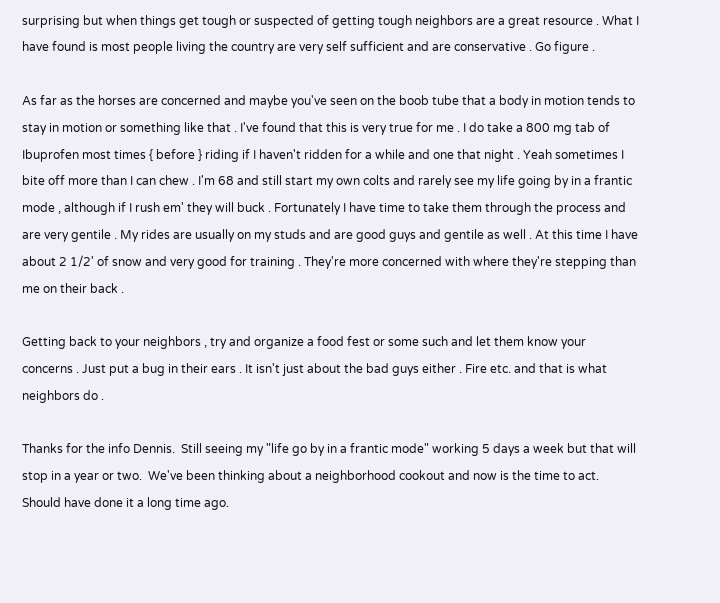surprising but when things get tough or suspected of getting tough neighbors are a great resource . What I have found is most people living the country are very self sufficient and are conservative . Go figure .

As far as the horses are concerned and maybe you've seen on the boob tube that a body in motion tends to stay in motion or something like that . I've found that this is very true for me . I do take a 800 mg tab of Ibuprofen most times { before } riding if I haven't ridden for a while and one that night . Yeah sometimes I bite off more than I can chew . I'm 68 and still start my own colts and rarely see my life going by in a frantic mode , although if I rush em' they will buck . Fortunately I have time to take them through the process and are very gentile . My rides are usually on my studs and are good guys and gentile as well . At this time I have about 2 1/2' of snow and very good for training . They're more concerned with where they're stepping than me on their back .

Getting back to your neighbors , try and organize a food fest or some such and let them know your concerns . Just put a bug in their ears . It isn't just about the bad guys either . Fire etc. and that is what neighbors do .

Thanks for the info Dennis.  Still seeing my "life go by in a frantic mode" working 5 days a week but that will stop in a year or two.  We've been thinking about a neighborhood cookout and now is the time to act.  Should have done it a long time ago.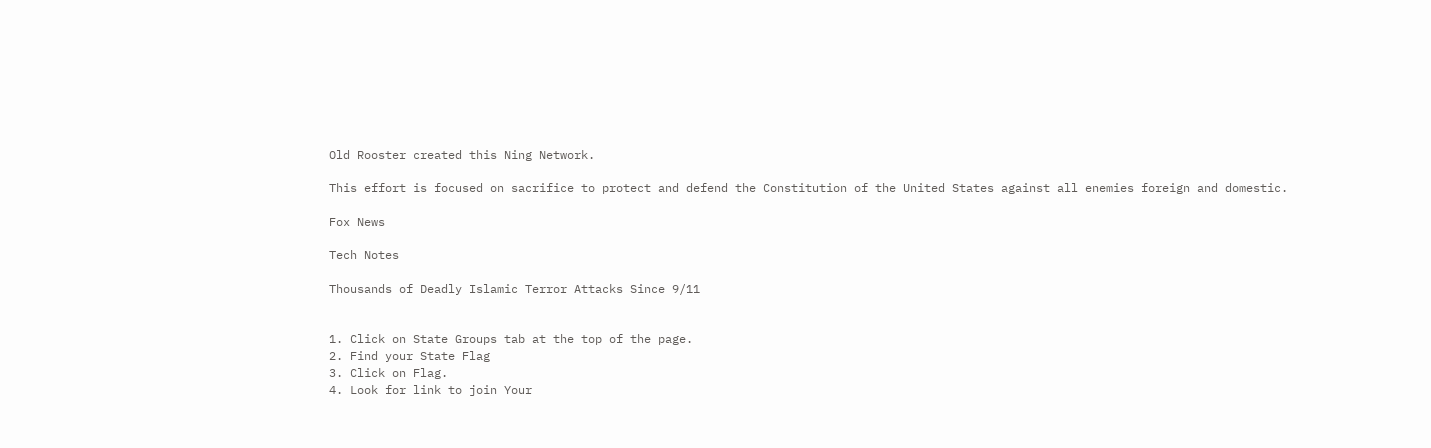Old Rooster created this Ning Network.

This effort is focused on sacrifice to protect and defend the Constitution of the United States against all enemies foreign and domestic.

Fox News

Tech Notes

Thousands of Deadly Islamic Terror Attacks Since 9/11


1. Click on State Groups tab at the top of the page.
2. Find your State Flag
3. Click on Flag.
4. Look for link to join Your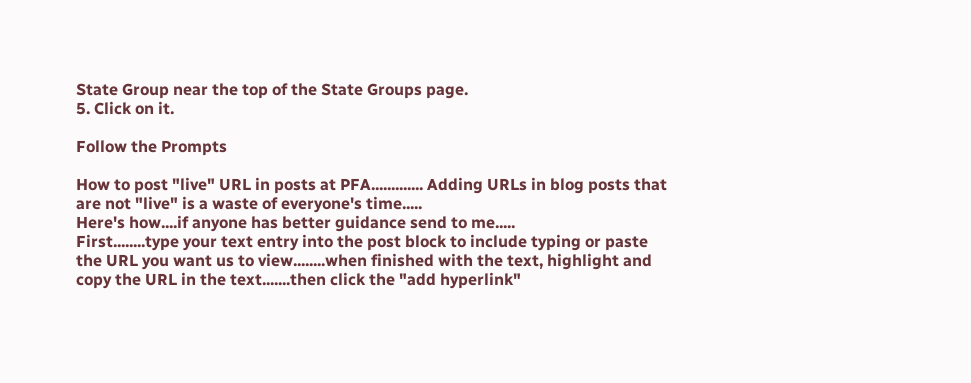State Group near the top of the State Groups page.
5. Click on it.

Follow the Prompts

How to post "live" URL in posts at PFA............. Adding URLs in blog posts that are not "live" is a waste of everyone's time.....
Here's how....if anyone has better guidance send to me.....
First........type your text entry into the post block to include typing or paste the URL you want us to view........when finished with the text, highlight and copy the URL in the text.......then click the "add hyperlink"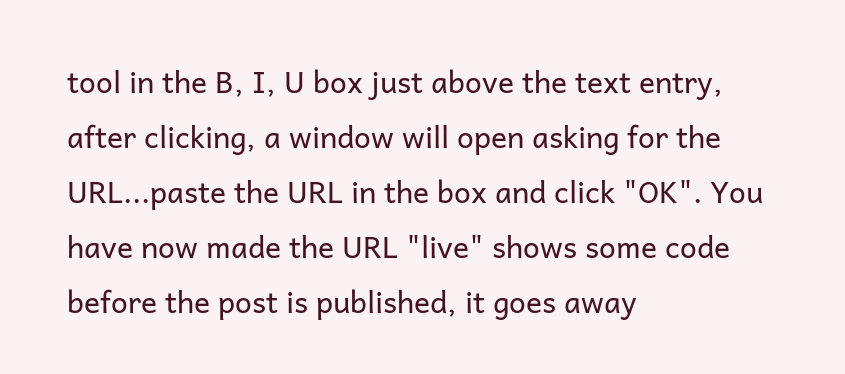tool in the B, I, U box just above the text entry, after clicking, a window will open asking for the URL...paste the URL in the box and click "OK". You have now made the URL "live" shows some code before the post is published, it goes away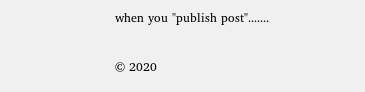when you "publish post".......


© 2020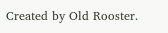Created by Old Rooster.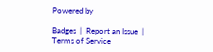Powered by

Badges  |  Report an Issue  |  Terms of Service